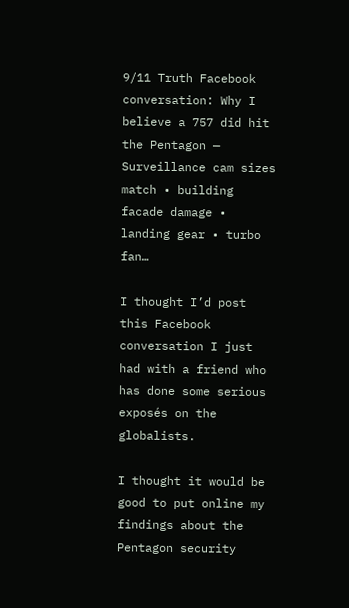9/11 Truth Facebook conversation: Why I believe a 757 did hit the Pentagon — Surveillance cam sizes match • building facade damage • landing gear • turbo fan…

I thought I’d post this Facebook conversation I just had with a friend who has done some serious exposés on the globalists.

I thought it would be good to put online my findings about the Pentagon security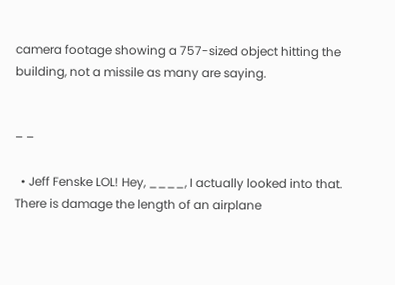camera footage showing a 757-sized object hitting the building, not a missile as many are saying.


– –

  • Jeff Fenske LOL! Hey, ____, I actually looked into that. There is damage the length of an airplane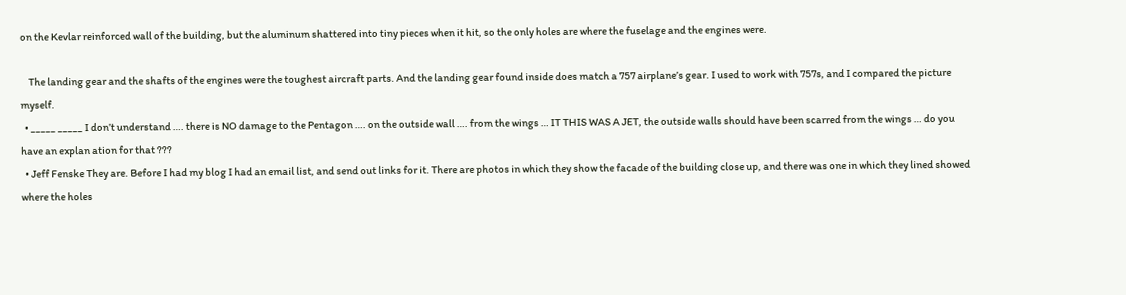on the Kevlar reinforced wall of the building, but the aluminum shattered into tiny pieces when it hit, so the only holes are where the fuselage and the engines were.

    The landing gear and the shafts of the engines were the toughest aircraft parts. And the landing gear found inside does match a 757 airplane’s gear. I used to work with 757s, and I compared the picture myself.
  • _____ _____ I don’t understand …. there is NO damage to the Pentagon …. on the outside wall …. from the wings … IT THIS WAS A JET, the outside walls should have been scarred from the wings … do you have an explan ation for that ???
  • Jeff Fenske They are. Before I had my blog I had an email list, and send out links for it. There are photos in which they show the facade of the building close up, and there was one in which they lined showed where the holes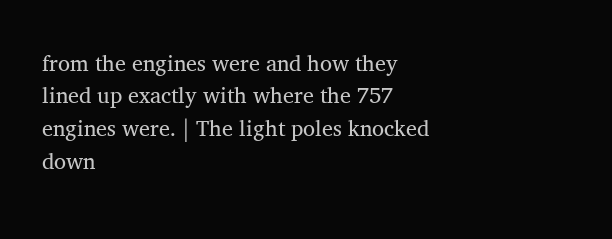from the engines were and how they lined up exactly with where the 757 engines were. | The light poles knocked down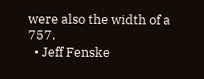were also the width of a 757.
  • Jeff Fenske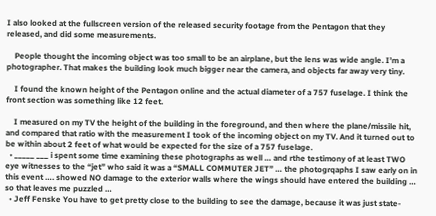I also looked at the fullscreen version of the released security footage from the Pentagon that they released, and did some measurements.

    People thought the incoming object was too small to be an airplane, but the lens was wide angle. I’m a photographer. That makes the building look much bigger near the camera, and objects far away very tiny.

    I found the known height of the Pentagon online and the actual diameter of a 757 fuselage. I think the front section was something like 12 feet.

    I measured on my TV the height of the building in the foreground, and then where the plane/missile hit, and compared that ratio with the measurement I took of the incoming object on my TV. And it turned out to be within about 2 feet of what would be expected for the size of a 757 fuselage.
  • _____ ___ i spent some time examining these photographs as well … and rthe testimony of at least TWO eye witnesses to the “jet” who said it was a “SMALL COMMUTER JET” … the photogrqaphs I saw early on in this event …. showed NO damage to the exterior walls where the wings should have entered the building … so that leaves me puzzled …
  • Jeff Fenske You have to get pretty close to the building to see the damage, because it was just state-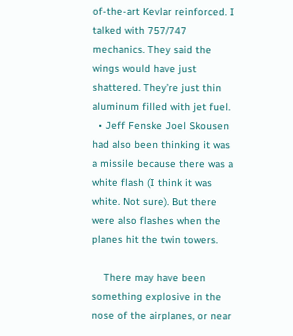of-the-art Kevlar reinforced. I talked with 757/747 mechanics. They said the wings would have just shattered. They’re just thin aluminum filled with jet fuel.
  • Jeff Fenske Joel Skousen had also been thinking it was a missile because there was a white flash (I think it was white. Not sure). But there were also flashes when the planes hit the twin towers.

    There may have been something explosive in the nose of the airplanes, or near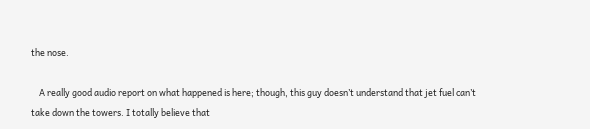the nose.

    A really good audio report on what happened is here; though, this guy doesn’t understand that jet fuel can’t take down the towers. I totally believe that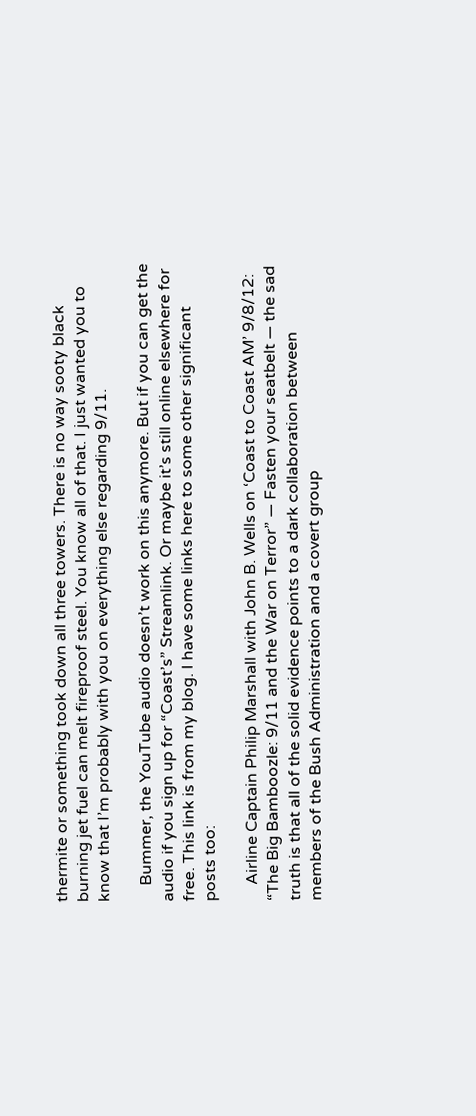thermite or something took down all three towers. There is no way sooty black burning jet fuel can melt fireproof steel. You know all of that. I just wanted you to know that I’m probably with you on everything else regarding 9/11.

    Bummer, the YouTube audio doesn’t work on this anymore. But if you can get the audio if you sign up for “Coast’s” Streamlink. Or maybe it’s still online elsewhere for free. This link is from my blog. I have some links here to some other significant posts too:

    Airline Captain Philip Marshall with John B. Wells on ‘Coast to Coast AM’ 9/8/12: “The Big Bamboozle: 9/11 and the War on Terror” — Fasten your seatbelt — the sad truth is that all of the solid evidence points to a dark collaboration between members of the Bush Administration and a covert group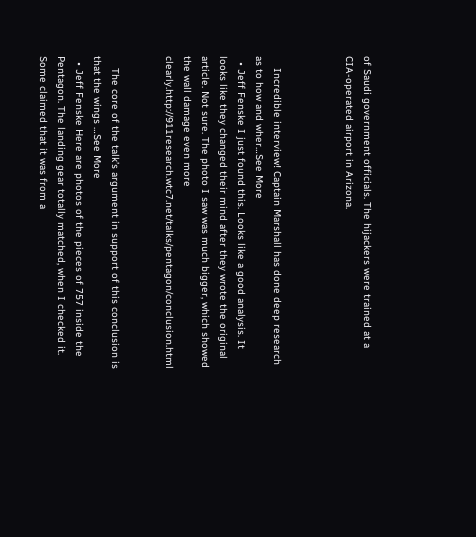of Saudi government officials. The hijackers were trained at a CIA-operated airport in Arizona.



    Incredible interview! Captain Marshall has done deep research as to how and wher…See More
  • Jeff Fenske I just found this. Looks like a good analysis. It looks like they changed their mind after they wrote the original article. Not sure. The photo I saw was much bigger, which showed the wall damage even more clearly.http://911research.wtc7.net/talks/pentagon/conclusion.html


    The core of the talk’s argument in support of this conclusion is that the wings …See More
  • Jeff Fenske Here are photos of the pieces of 757 inside the Pentagon. The landing gear totally matched, when I checked it. Some claimed that it was from a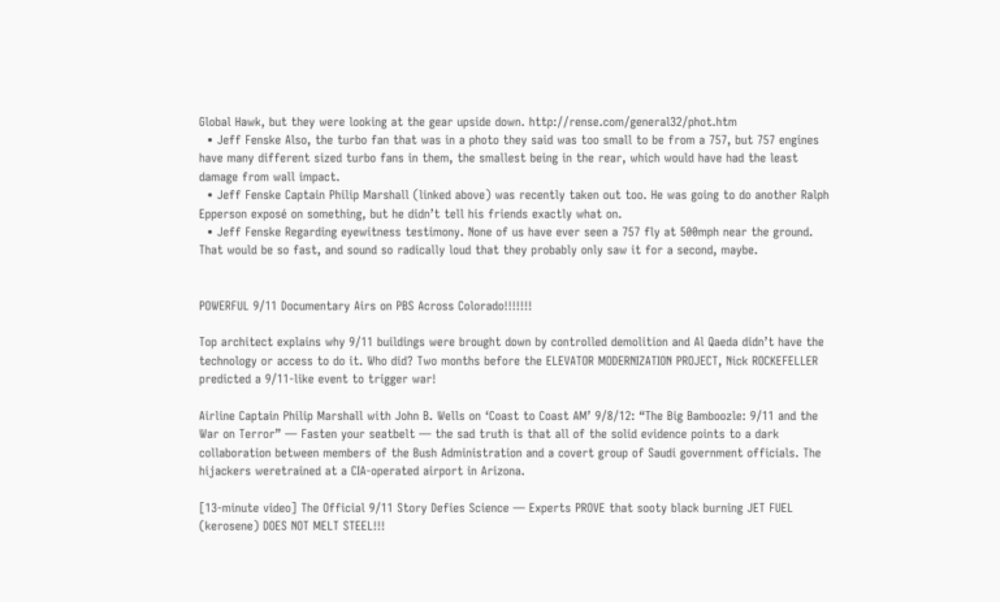Global Hawk, but they were looking at the gear upside down. http://rense.com/general32/phot.htm
  • Jeff Fenske Also, the turbo fan that was in a photo they said was too small to be from a 757, but 757 engines have many different sized turbo fans in them, the smallest being in the rear, which would have had the least damage from wall impact.
  • Jeff Fenske Captain Philip Marshall (linked above) was recently taken out too. He was going to do another Ralph Epperson exposé on something, but he didn’t tell his friends exactly what on.
  • Jeff Fenske Regarding eyewitness testimony. None of us have ever seen a 757 fly at 500mph near the ground. That would be so fast, and sound so radically loud that they probably only saw it for a second, maybe.


POWERFUL 9/11 Documentary Airs on PBS Across Colorado!!!!!!!

Top architect explains why 9/11 buildings were brought down by controlled demolition and Al Qaeda didn’t have the technology or access to do it. Who did? Two months before the ELEVATOR MODERNIZATION PROJECT, Nick ROCKEFELLER predicted a 9/11-like event to trigger war!

Airline Captain Philip Marshall with John B. Wells on ‘Coast to Coast AM’ 9/8/12: “The Big Bamboozle: 9/11 and the War on Terror” — Fasten your seatbelt — the sad truth is that all of the solid evidence points to a dark collaboration between members of the Bush Administration and a covert group of Saudi government officials. The hijackers weretrained at a CIA-operated airport in Arizona.

[13-minute video] The Official 9/11 Story Defies Science — Experts PROVE that sooty black burning JET FUEL (kerosene) DOES NOT MELT STEEL!!!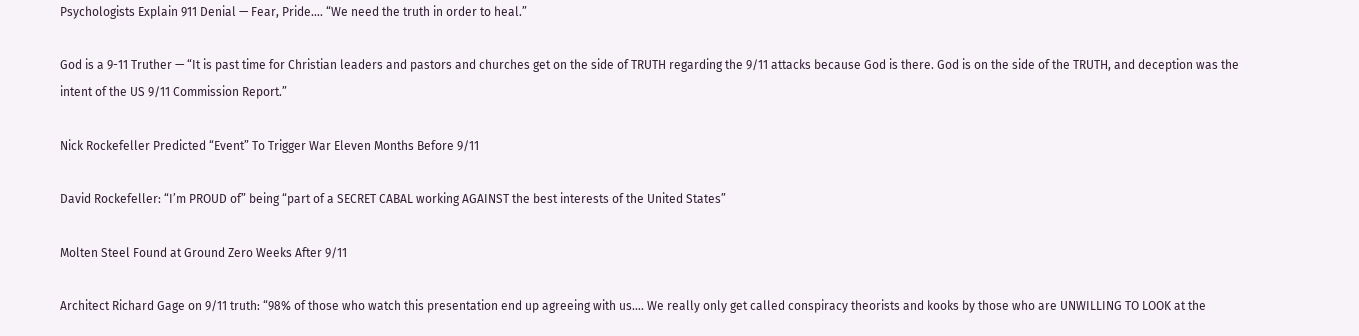Psychologists Explain 911 Denial — Fear, Pride…. “We need the truth in order to heal.”

God is a 9-11 Truther — “It is past time for Christian leaders and pastors and churches get on the side of TRUTH regarding the 9/11 attacks because God is there. God is on the side of the TRUTH, and deception was the intent of the US 9/11 Commission Report.”

Nick Rockefeller Predicted “Event” To Trigger War Eleven Months Before 9/11

David Rockefeller: “I’m PROUD of” being “part of a SECRET CABAL working AGAINST the best interests of the United States”

Molten Steel Found at Ground Zero Weeks After 9/11

Architect Richard Gage on 9/11 truth: “98% of those who watch this presentation end up agreeing with us…. We really only get called conspiracy theorists and kooks by those who are UNWILLING TO LOOK at the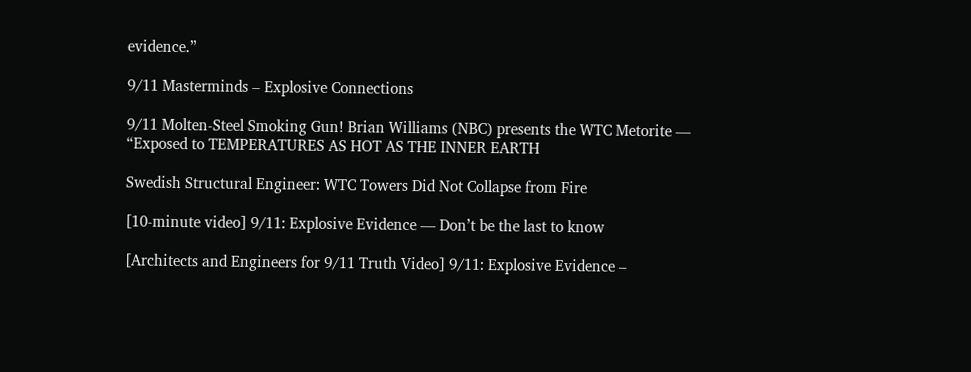evidence.”

9/11 Masterminds – Explosive Connections

9/11 Molten-Steel Smoking Gun! Brian Williams (NBC) presents the WTC Metorite — “Exposed to TEMPERATURES AS HOT AS THE INNER EARTH

Swedish Structural Engineer: WTC Towers Did Not Collapse from Fire

[10-minute video] 9/11: Explosive Evidence — Don’t be the last to know

[Architects and Engineers for 9/11 Truth Video] 9/11: Explosive Evidence –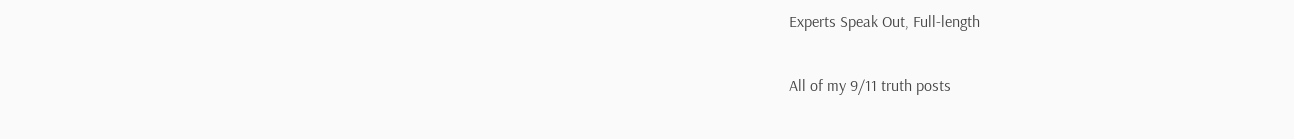Experts Speak Out, Full-length

All of my 9/11 truth posts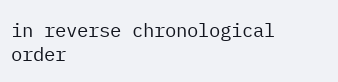in reverse chronological order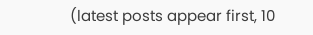(latest posts appear first, 10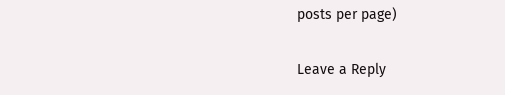posts per page)

Leave a Reply